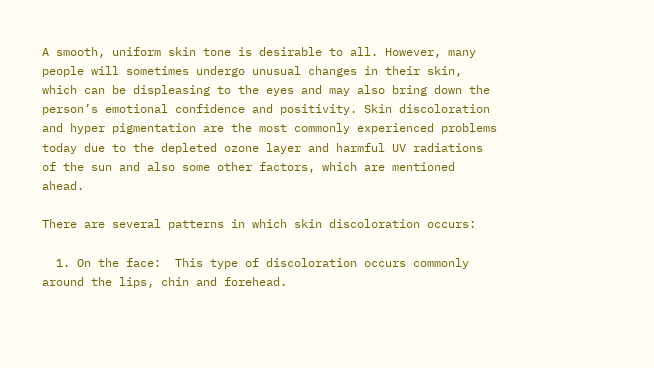A smooth, uniform skin tone is desirable to all. However, many people will sometimes undergo unusual changes in their skin, which can be displeasing to the eyes and may also bring down the person’s emotional confidence and positivity. Skin discoloration and hyper pigmentation are the most commonly experienced problems today due to the depleted ozone layer and harmful UV radiations of the sun and also some other factors, which are mentioned ahead.

There are several patterns in which skin discoloration occurs:

  1. On the face:  This type of discoloration occurs commonly around the lips, chin and forehead.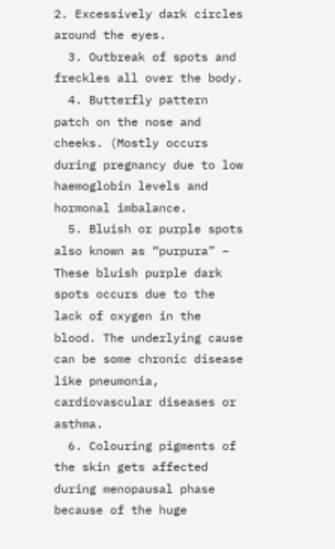2. Excessively dark circles around the eyes.
  3. Outbreak of spots and freckles all over the body.
  4. Butterfly pattern patch on the nose and cheeks. (Mostly occurs during pregnancy due to low haemoglobin levels and hormonal imbalance.
  5. Bluish or purple spots also known as “purpura” – These bluish purple dark spots occurs due to the lack of oxygen in the blood. The underlying cause can be some chronic disease like pneumonia, cardiovascular diseases or asthma.
  6. Colouring pigments of the skin gets affected during menopausal phase because of the huge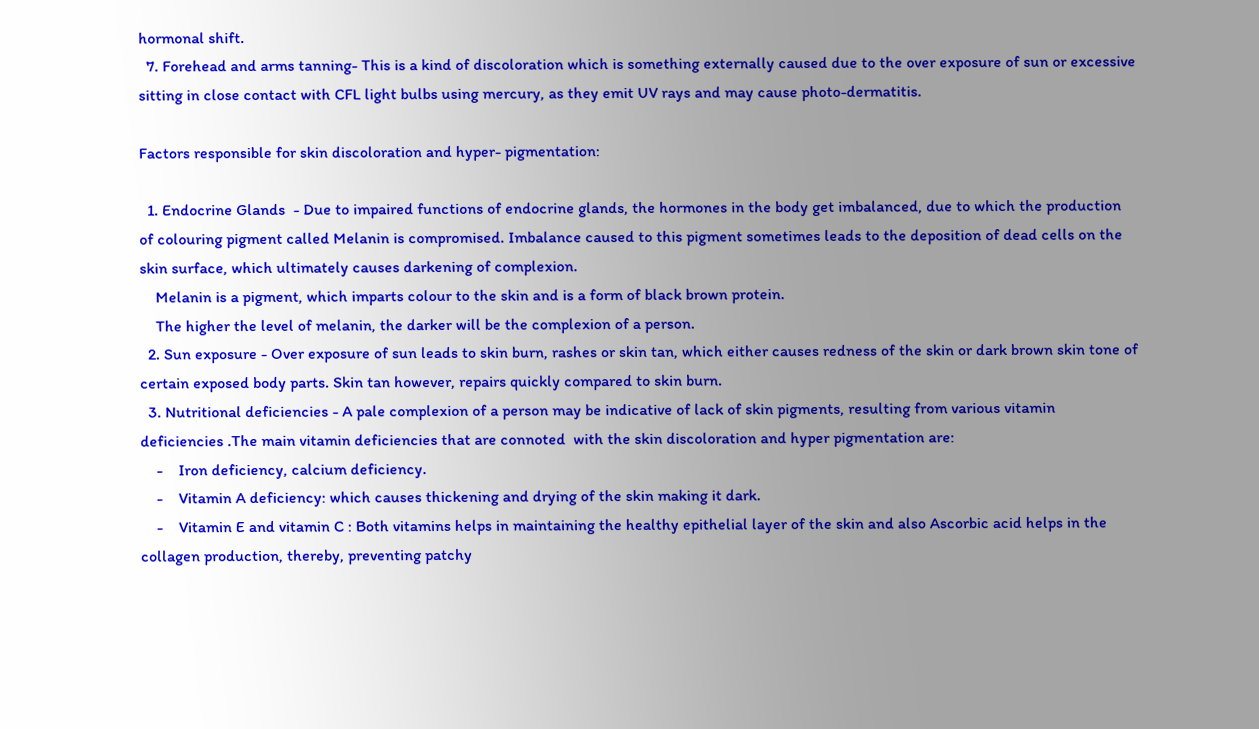hormonal shift.
  7. Forehead and arms tanning- This is a kind of discoloration which is something externally caused due to the over exposure of sun or excessive sitting in close contact with CFL light bulbs using mercury, as they emit UV rays and may cause photo-dermatitis.

Factors responsible for skin discoloration and hyper- pigmentation:

  1. Endocrine Glands  - Due to impaired functions of endocrine glands, the hormones in the body get imbalanced, due to which the production of colouring pigment called Melanin is compromised. Imbalance caused to this pigment sometimes leads to the deposition of dead cells on the skin surface, which ultimately causes darkening of complexion.
    Melanin is a pigment, which imparts colour to the skin and is a form of black brown protein.
    The higher the level of melanin, the darker will be the complexion of a person.
  2. Sun exposure - Over exposure of sun leads to skin burn, rashes or skin tan, which either causes redness of the skin or dark brown skin tone of certain exposed body parts. Skin tan however, repairs quickly compared to skin burn.
  3. Nutritional deficiencies - A pale complexion of a person may be indicative of lack of skin pigments, resulting from various vitamin deficiencies .The main vitamin deficiencies that are connoted  with the skin discoloration and hyper pigmentation are:
    -    Iron deficiency, calcium deficiency.
    -    Vitamin A deficiency: which causes thickening and drying of the skin making it dark.
    -    Vitamin E and vitamin C : Both vitamins helps in maintaining the healthy epithelial layer of the skin and also Ascorbic acid helps in the collagen production, thereby, preventing patchy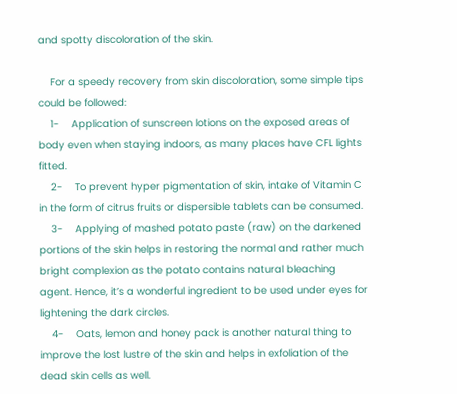and spotty discoloration of the skin.

    For a speedy recovery from skin discoloration, some simple tips could be followed:
    1-    Application of sunscreen lotions on the exposed areas of body even when staying indoors, as many places have CFL lights fitted.
    2-    To prevent hyper pigmentation of skin, intake of Vitamin C in the form of citrus fruits or dispersible tablets can be consumed.
    3-    Applying of mashed potato paste (raw) on the darkened portions of the skin helps in restoring the normal and rather much bright complexion as the potato contains natural bleaching agent. Hence, it’s a wonderful ingredient to be used under eyes for lightening the dark circles.
    4-    Oats, lemon and honey pack is another natural thing to improve the lost lustre of the skin and helps in exfoliation of the dead skin cells as well.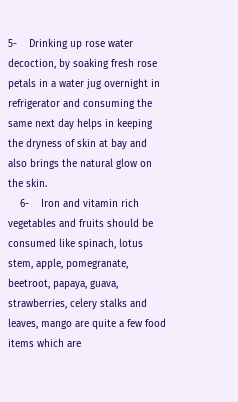5-    Drinking up rose water decoction, by soaking fresh rose petals in a water jug overnight in refrigerator and consuming the same next day helps in keeping the dryness of skin at bay and also brings the natural glow on the skin.
    6-    Iron and vitamin rich vegetables and fruits should be consumed like spinach, lotus stem, apple, pomegranate, beetroot, papaya, guava, strawberries, celery stalks and leaves, mango are quite a few food items which are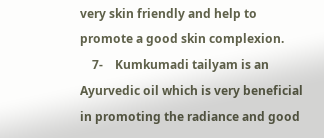very skin friendly and help to promote a good skin complexion.
    7-    Kumkumadi tailyam is an Ayurvedic oil which is very beneficial in promoting the radiance and good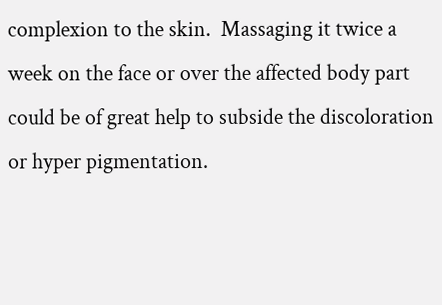complexion to the skin.  Massaging it twice a week on the face or over the affected body part could be of great help to subside the discoloration or hyper pigmentation.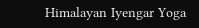Himalayan Iyengar Yoga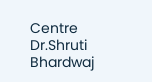Centre
Dr.Shruti Bhardwaj